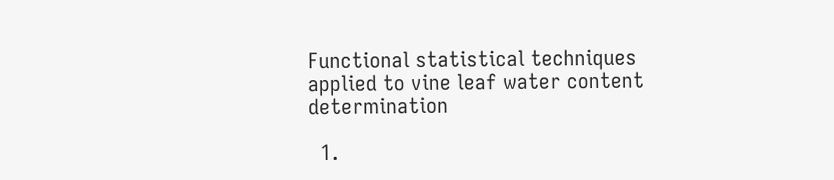Functional statistical techniques applied to vine leaf water content determination

  1.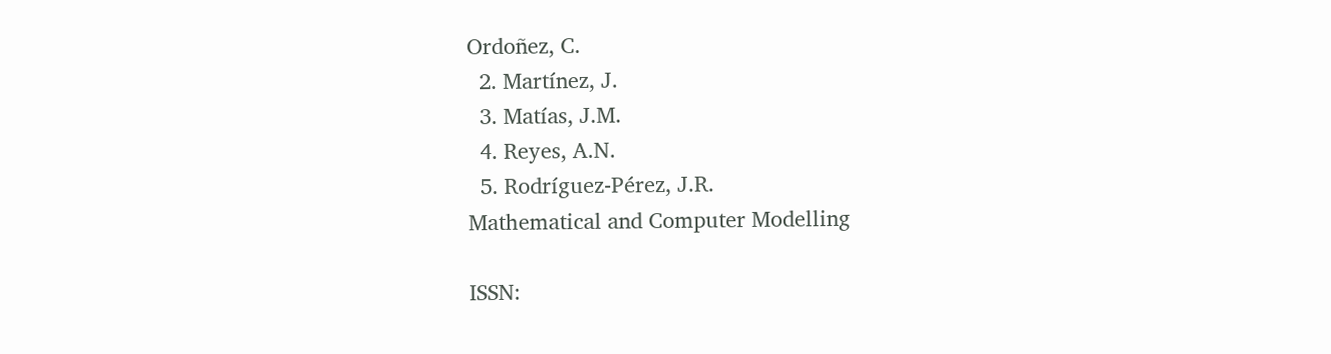Ordoñez, C.
  2. Martínez, J.
  3. Matías, J.M.
  4. Reyes, A.N.
  5. Rodríguez-Pérez, J.R.
Mathematical and Computer Modelling

ISSN: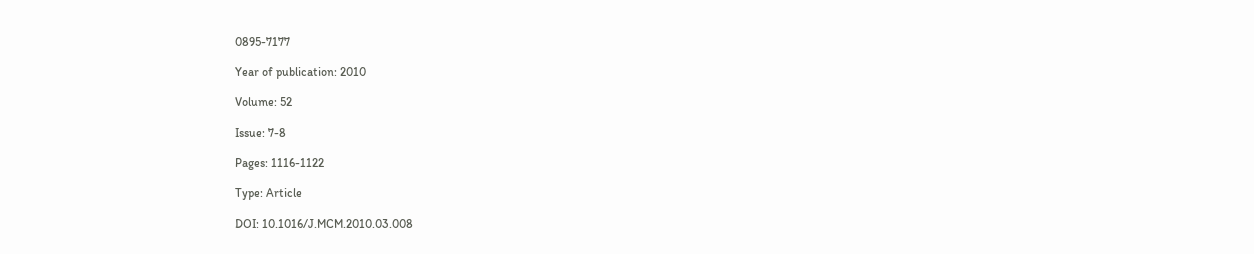0895-7177

Year of publication: 2010

Volume: 52

Issue: 7-8

Pages: 1116-1122

Type: Article

DOI: 10.1016/J.MCM.2010.03.008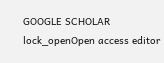GOOGLE SCHOLAR lock_openOpen access editor